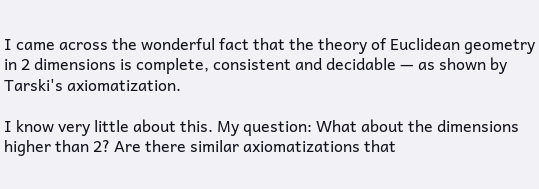I came across the wonderful fact that the theory of Euclidean geometry in 2 dimensions is complete, consistent and decidable — as shown by Tarski's axiomatization.

I know very little about this. My question: What about the dimensions higher than 2? Are there similar axiomatizations that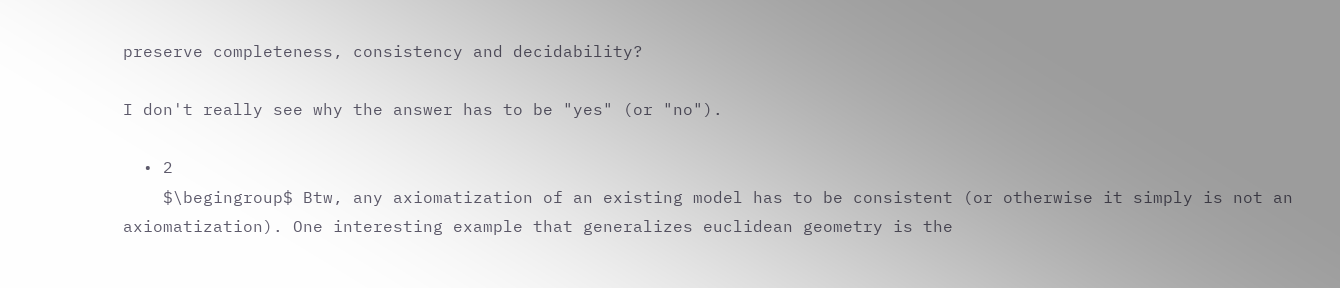preserve completeness, consistency and decidability?

I don't really see why the answer has to be "yes" (or "no").

  • 2
    $\begingroup$ Btw, any axiomatization of an existing model has to be consistent (or otherwise it simply is not an axiomatization). One interesting example that generalizes euclidean geometry is the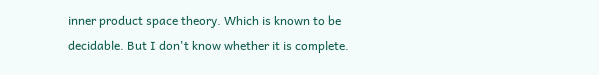inner product space theory. Which is known to be decidable. But I don't know whether it is complete.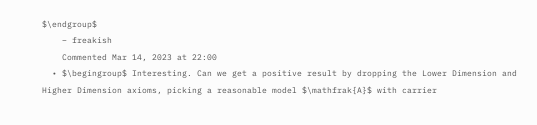$\endgroup$
    – freakish
    Commented Mar 14, 2023 at 22:00
  • $\begingroup$ Interesting. Can we get a positive result by dropping the Lower Dimension and Higher Dimension axioms, picking a reasonable model $\mathfrak{A}$ with carrier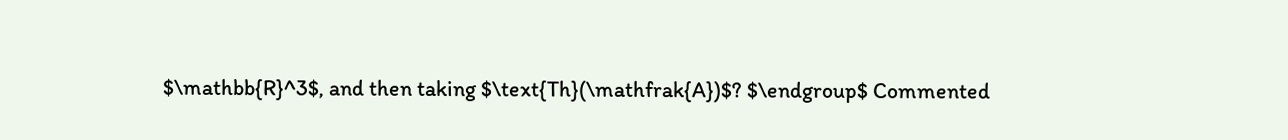$\mathbb{R}^3$, and then taking $\text{Th}(\mathfrak{A})$? $\endgroup$ Commented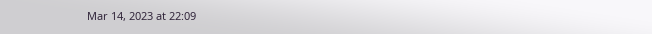Mar 14, 2023 at 22:09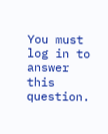You must log in to answer this question.